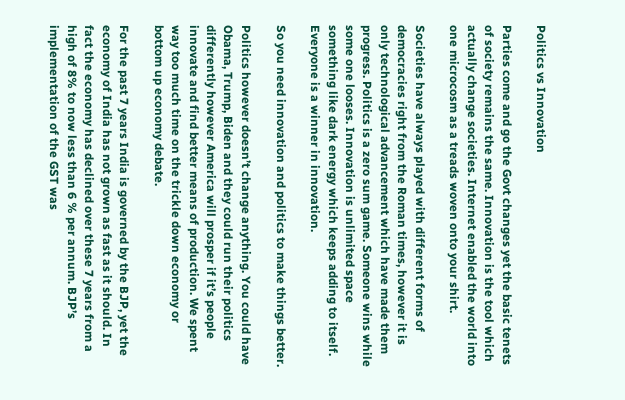Politics vs Innovation

Parties come and go the Govt changes yet the basic tenets of society remains the same. Innovation is the tool which actually change societies. Internet enabled the world into one microcosm as a treads woven onto your shirt.

Societies have always played with different forms of democracies right from the Roman times, however it is only technological advancement which have made them progress. Politics is a zero sum game. Someone wins while some one looses. Innovation is unlimited space something like dark energy which keeps adding to itself. Everyone is a winner in innovation.

So you need innovation and politics to make things better.

Politics however doesn’t change anything. You could have Obama, Trump, Biden and they could run their politics differently however America will prosper if it’s people innovate and find better means of production. We spent way too much time on the trickle down economy or bottom up economy debate.

For the past 7 years India is governed by the BJP, yet the economy of India has not grown as fast as it should. In fact the economy has declined over these 7 years from a high of 8% to now less than 6 % per annum. BJP’s implementation of the GST was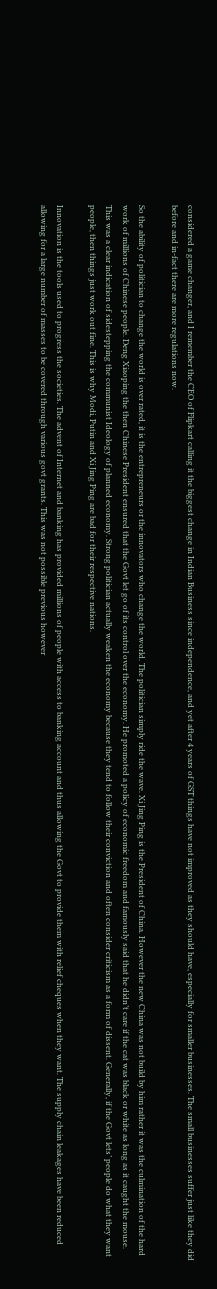considered a game changer, and I remember the CEO of Flipkart calling it the biggest change in Indian Business since independence, and yet after 4 years of GST things have not improved as they should have, especially for smaller businesses. The small businesses suffer just like they did before and in-fact there are more regulations now.

So the ability of politician to change the world is over rated, it is the entrepreneurs or the innovators who change the world. The politician simply ride the wave. Xi Jing Ping is the President of China. However the new China was not build by him rather it was the culmination of the hard work of millions of Chinese people. Deng Xiaoping the then Chinese President ensured that the Govt let go of its control over the economy. He promoted a policy of economic freedom and famously said that he didn’t care if the cat was black or white as long as it caught the mouse. This was a clear indication of sidestepping the communist Ideology of planned economy. Strong politician actually weaken the economy because they tend to follow their conviction and often consider criticism as a form of dissent. Generally, if the Govt lets’ people do what they want people, then things just work out fine. This is why Modi, Putin and Xi Jing Ping are bad for their respective nations.

Innovation is the tools used to progress the societies. The advent of Internet and banking has provided millions of people with access to banking account and thus allowing the Govt to provide them with relief cheques when they want. The supply chain leakages have been reduced allowing for a large number of masses to be covered through various govt grants. This was not possible previous however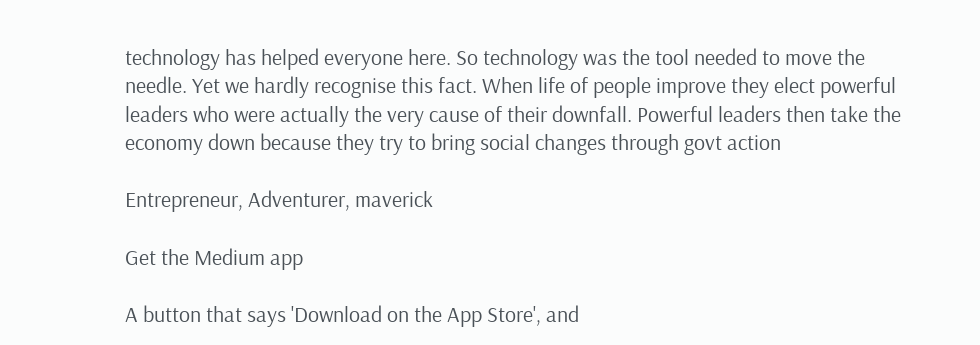technology has helped everyone here. So technology was the tool needed to move the needle. Yet we hardly recognise this fact. When life of people improve they elect powerful leaders who were actually the very cause of their downfall. Powerful leaders then take the economy down because they try to bring social changes through govt action

Entrepreneur, Adventurer, maverick

Get the Medium app

A button that says 'Download on the App Store', and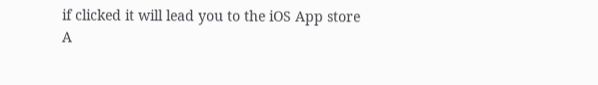if clicked it will lead you to the iOS App store
A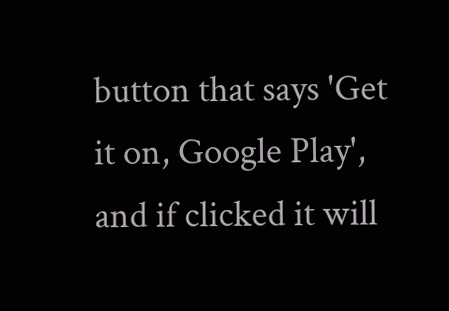button that says 'Get it on, Google Play', and if clicked it will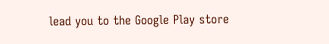lead you to the Google Play store